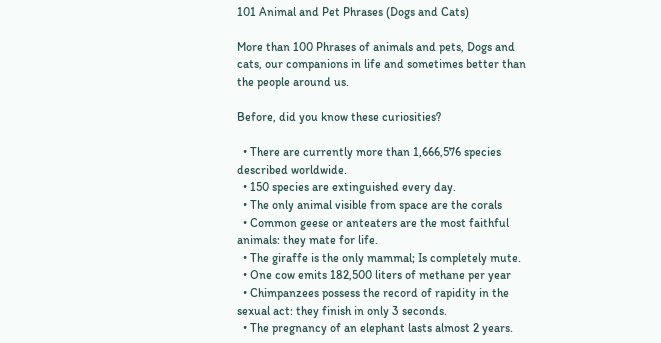101 Animal and Pet Phrases (Dogs and Cats)

More than 100 Phrases of animals and pets, Dogs and cats, our companions in life and sometimes better than the people around us.

Before, did you know these curiosities?

  • There are currently more than 1,666,576 species described worldwide.
  • 150 species are extinguished every day.
  • The only animal visible from space are the corals
  • Common geese or anteaters are the most faithful animals: they mate for life.
  • The giraffe is the only mammal; Is completely mute.
  • One cow emits 182,500 liters of methane per year
  • Chimpanzees possess the record of rapidity in the sexual act: they finish in only 3 seconds.
  • The pregnancy of an elephant lasts almost 2 years.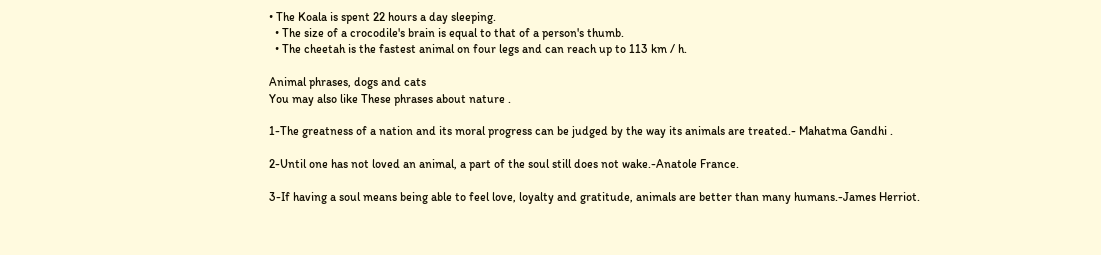• The Koala is spent 22 hours a day sleeping.
  • The size of a crocodile's brain is equal to that of a person's thumb.
  • The cheetah is the fastest animal on four legs and can reach up to 113 km / h.

Animal phrases, dogs and cats
You may also like These phrases about nature .

1-The greatness of a nation and its moral progress can be judged by the way its animals are treated.- Mahatma Gandhi .

2-Until one has not loved an animal, a part of the soul still does not wake.-Anatole France.

3-If having a soul means being able to feel love, loyalty and gratitude, animals are better than many humans.-James Herriot.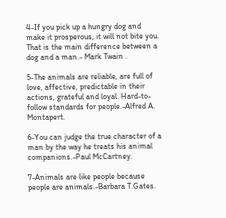4-If you pick up a hungry dog and make it prosperous, it will not bite you. That is the main difference between a dog and a man.- Mark Twain .

5-The animals are reliable, are full of love, affective, predictable in their actions, grateful and loyal. Hard-to-follow standards for people.-Alfred A. Montapert.

6-You can judge the true character of a man by the way he treats his animal companions.-Paul McCartney.

7-Animals are like people because people are animals.-Barbara T.Gates.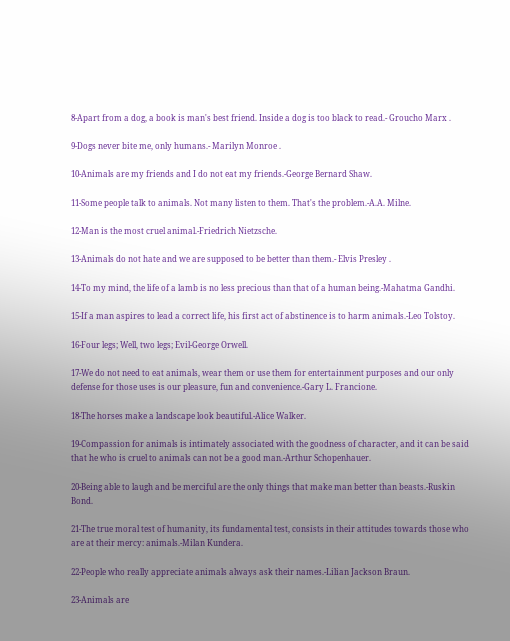8-Apart from a dog, a book is man's best friend. Inside a dog is too black to read.- Groucho Marx .

9-Dogs never bite me, only humans.- Marilyn Monroe .

10-Animals are my friends and I do not eat my friends.-George Bernard Shaw.

11-Some people talk to animals. Not many listen to them. That's the problem.-A.A. Milne.

12-Man is the most cruel animal.-Friedrich Nietzsche.

13-Animals do not hate and we are supposed to be better than them.- Elvis Presley .

14-To my mind, the life of a lamb is no less precious than that of a human being.-Mahatma Gandhi.

15-If a man aspires to lead a correct life, his first act of abstinence is to harm animals.-Leo Tolstoy.

16-Four legs; Well, two legs; Evil-George Orwell.

17-We do not need to eat animals, wear them or use them for entertainment purposes and our only defense for those uses is our pleasure, fun and convenience.-Gary L. Francione.

18-The horses make a landscape look beautiful.-Alice Walker.

19-Compassion for animals is intimately associated with the goodness of character, and it can be said that he who is cruel to animals can not be a good man.-Arthur Schopenhauer.

20-Being able to laugh and be merciful are the only things that make man better than beasts.-Ruskin Bond.

21-The true moral test of humanity, its fundamental test, consists in their attitudes towards those who are at their mercy: animals.-Milan Kundera.

22-People who really appreciate animals always ask their names.-Lilian Jackson Braun.

23-Animals are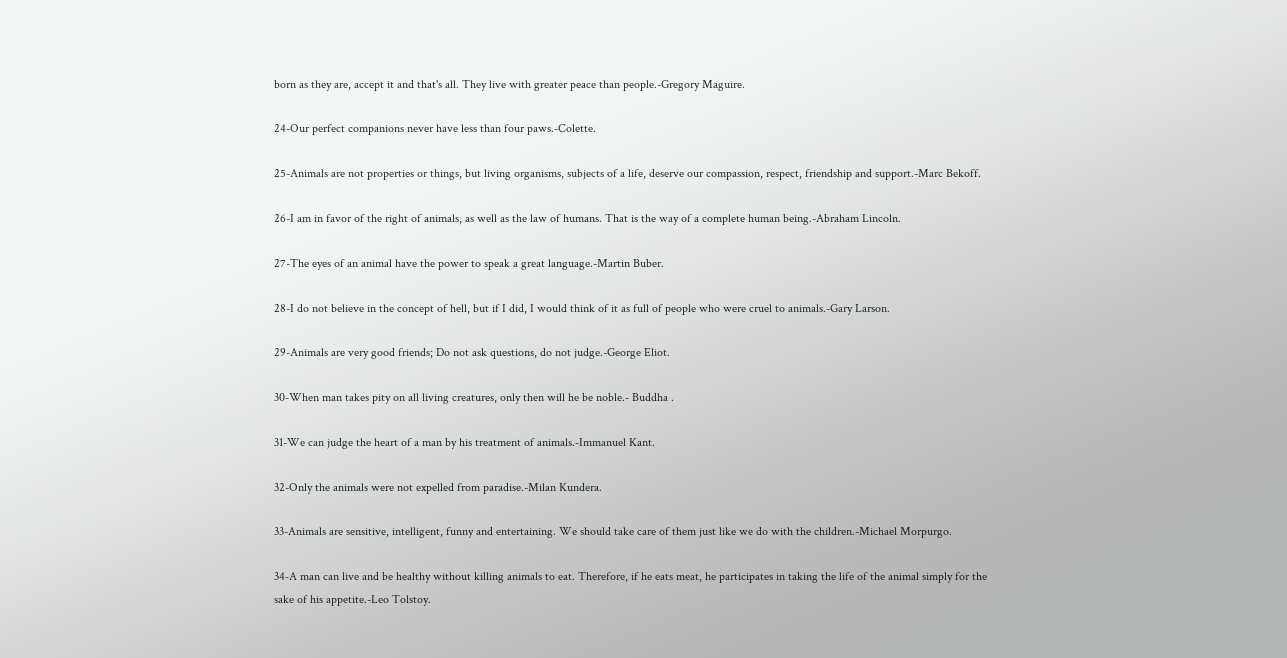born as they are, accept it and that's all. They live with greater peace than people.-Gregory Maguire.

24-Our perfect companions never have less than four paws.-Colette.

25-Animals are not properties or things, but living organisms, subjects of a life, deserve our compassion, respect, friendship and support.-Marc Bekoff.

26-I am in favor of the right of animals, as well as the law of humans. That is the way of a complete human being.-Abraham Lincoln.

27-The eyes of an animal have the power to speak a great language.-Martin Buber.

28-I do not believe in the concept of hell, but if I did, I would think of it as full of people who were cruel to animals.-Gary Larson.

29-Animals are very good friends; Do not ask questions, do not judge.-George Eliot.

30-When man takes pity on all living creatures, only then will he be noble.- Buddha .

31-We can judge the heart of a man by his treatment of animals.-Immanuel Kant.

32-Only the animals were not expelled from paradise.-Milan Kundera.

33-Animals are sensitive, intelligent, funny and entertaining. We should take care of them just like we do with the children.-Michael Morpurgo.

34-A man can live and be healthy without killing animals to eat. Therefore, if he eats meat, he participates in taking the life of the animal simply for the sake of his appetite.-Leo Tolstoy.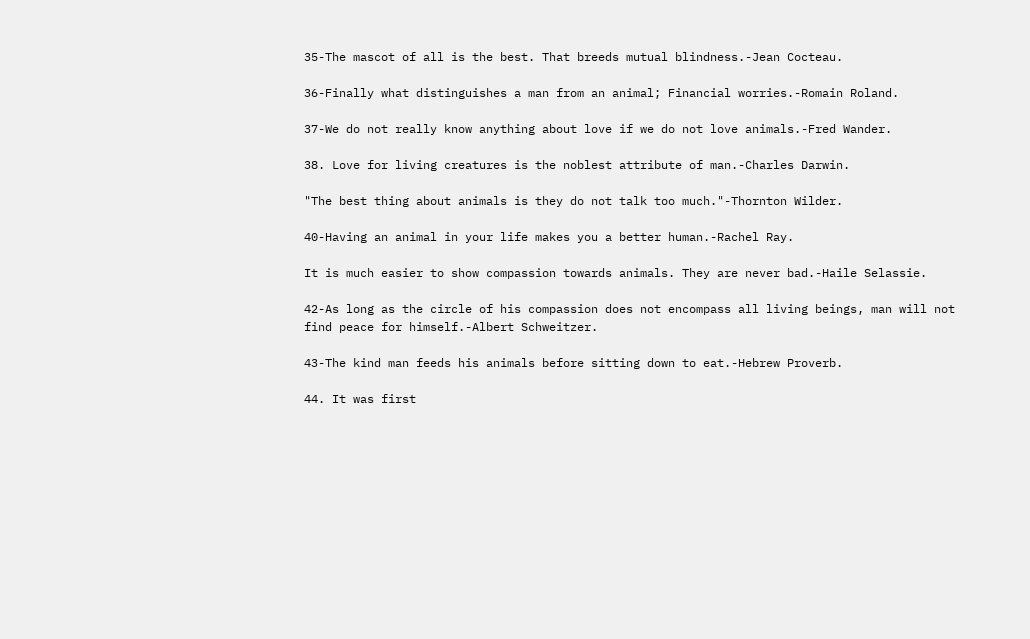35-The mascot of all is the best. That breeds mutual blindness.-Jean Cocteau.

36-Finally what distinguishes a man from an animal; Financial worries.-Romain Roland.

37-We do not really know anything about love if we do not love animals.-Fred Wander.

38. Love for living creatures is the noblest attribute of man.-Charles Darwin.

"The best thing about animals is they do not talk too much."-Thornton Wilder.

40-Having an animal in your life makes you a better human.-Rachel Ray.

It is much easier to show compassion towards animals. They are never bad.-Haile Selassie.

42-As long as the circle of his compassion does not encompass all living beings, man will not find peace for himself.-Albert Schweitzer.

43-The kind man feeds his animals before sitting down to eat.-Hebrew Proverb.

44. It was first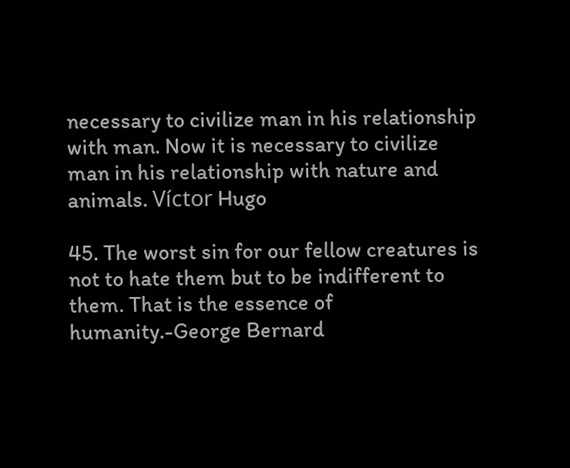necessary to civilize man in his relationship with man. Now it is necessary to civilize man in his relationship with nature and animals. Víctor Hugo

45. The worst sin for our fellow creatures is not to hate them but to be indifferent to them. That is the essence of humanity.-George Bernard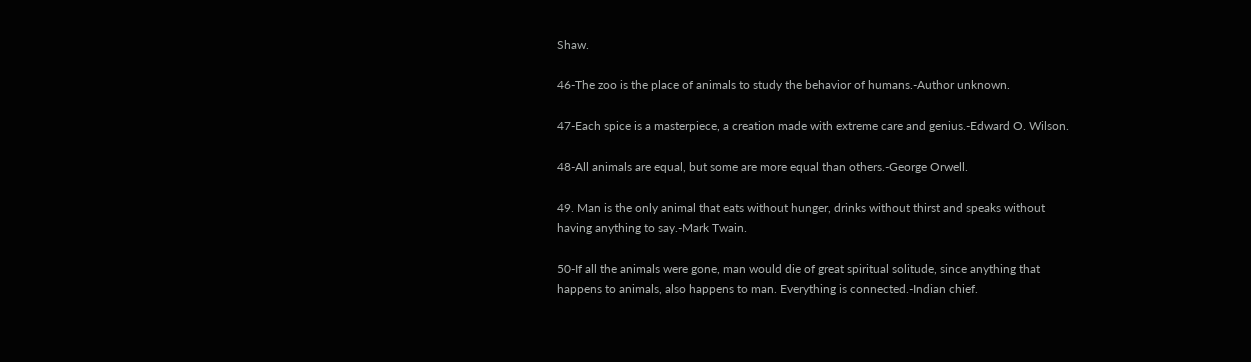Shaw.

46-The zoo is the place of animals to study the behavior of humans.-Author unknown.

47-Each spice is a masterpiece, a creation made with extreme care and genius.-Edward O. Wilson.

48-All animals are equal, but some are more equal than others.-George Orwell.

49. Man is the only animal that eats without hunger, drinks without thirst and speaks without having anything to say.-Mark Twain.

50-If all the animals were gone, man would die of great spiritual solitude, since anything that happens to animals, also happens to man. Everything is connected.-Indian chief.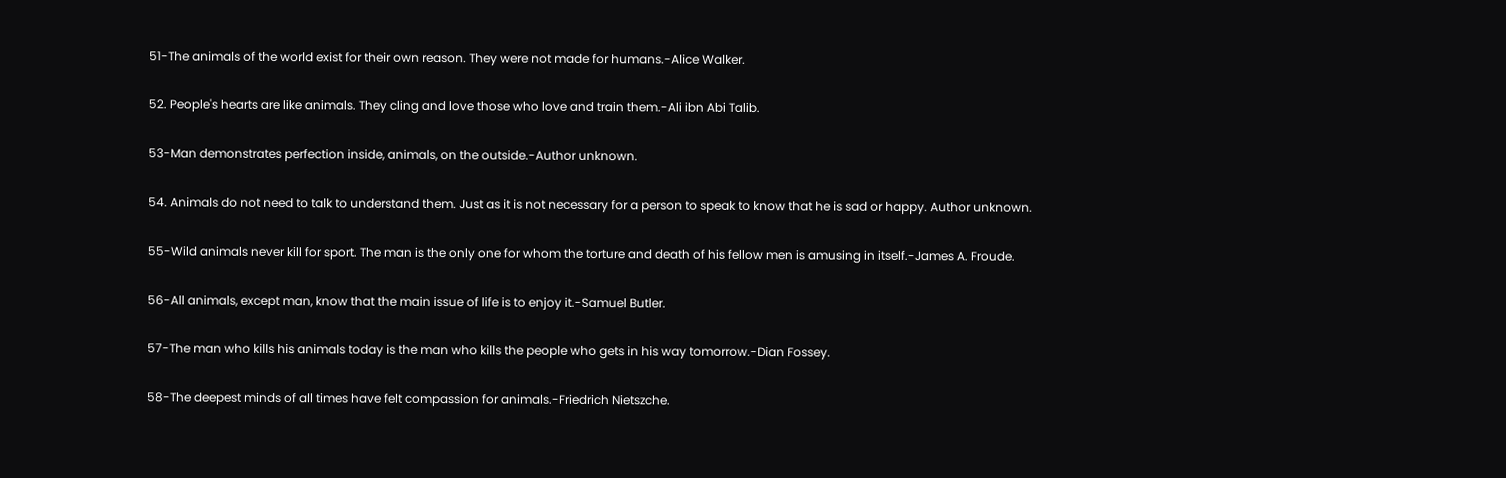51-The animals of the world exist for their own reason. They were not made for humans.-Alice Walker.

52. People's hearts are like animals. They cling and love those who love and train them.-Ali ibn Abi Talib.

53-Man demonstrates perfection inside, animals, on the outside.-Author unknown.

54. Animals do not need to talk to understand them. Just as it is not necessary for a person to speak to know that he is sad or happy. Author unknown.

55-Wild animals never kill for sport. The man is the only one for whom the torture and death of his fellow men is amusing in itself.-James A. Froude.

56-All animals, except man, know that the main issue of life is to enjoy it.-Samuel Butler.

57-The man who kills his animals today is the man who kills the people who gets in his way tomorrow.-Dian Fossey.

58-The deepest minds of all times have felt compassion for animals.-Friedrich Nietszche.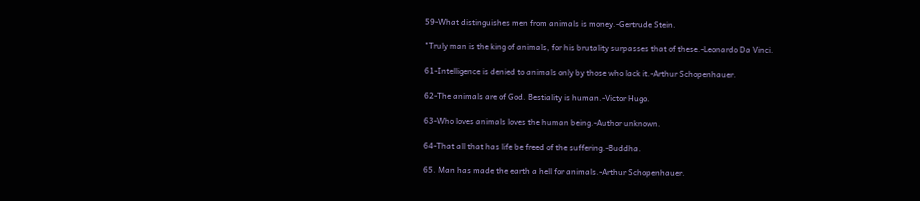59-What distinguishes men from animals is money.-Gertrude Stein.

"Truly man is the king of animals, for his brutality surpasses that of these.-Leonardo Da Vinci.

61-Intelligence is denied to animals only by those who lack it.-Arthur Schopenhauer.

62-The animals are of God. Bestiality is human.-Victor Hugo.

63-Who loves animals loves the human being.-Author unknown.

64-That all that has life be freed of the suffering.-Buddha.

65. Man has made the earth a hell for animals.-Arthur Schopenhauer.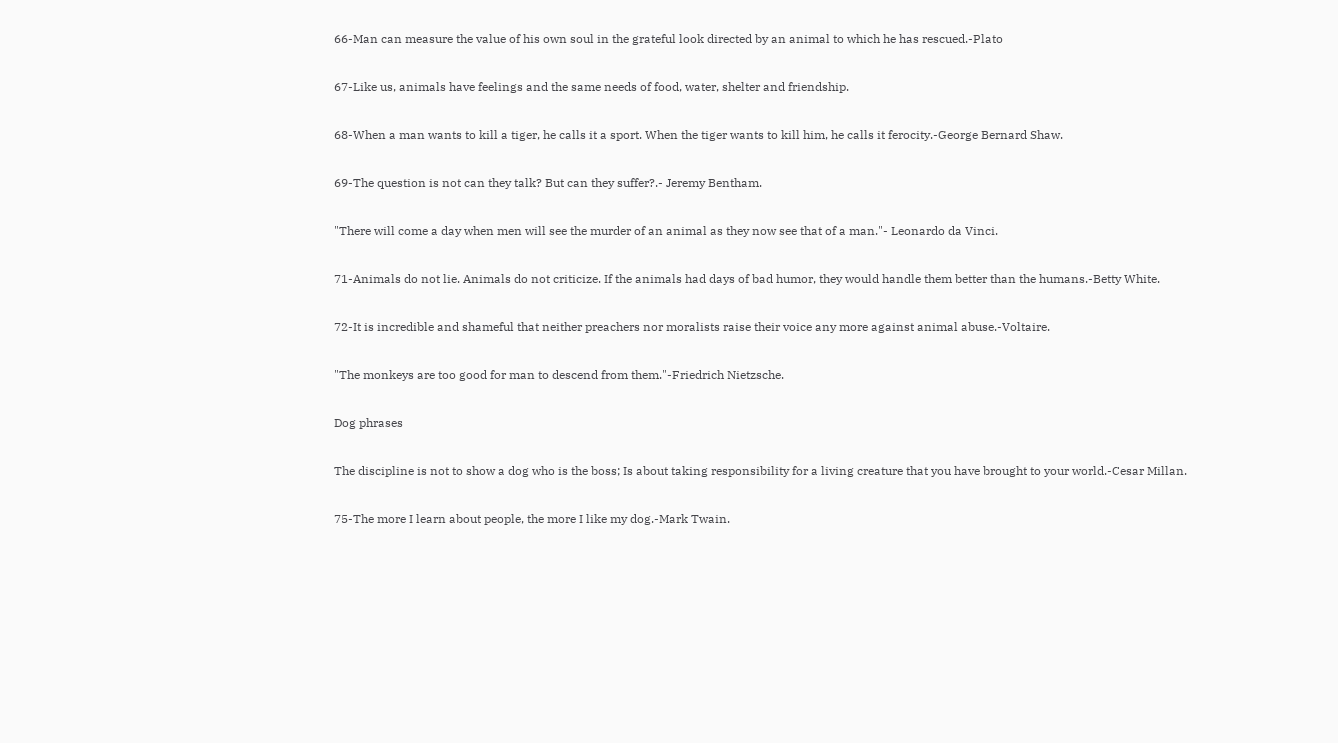66-Man can measure the value of his own soul in the grateful look directed by an animal to which he has rescued.-Plato

67-Like us, animals have feelings and the same needs of food, water, shelter and friendship.

68-When a man wants to kill a tiger, he calls it a sport. When the tiger wants to kill him, he calls it ferocity.-George Bernard Shaw.

69-The question is not can they talk? But can they suffer?.- Jeremy Bentham.

"There will come a day when men will see the murder of an animal as they now see that of a man."- Leonardo da Vinci.

71-Animals do not lie. Animals do not criticize. If the animals had days of bad humor, they would handle them better than the humans.-Betty White.

72-It is incredible and shameful that neither preachers nor moralists raise their voice any more against animal abuse.-Voltaire.

"The monkeys are too good for man to descend from them."-Friedrich Nietzsche.

Dog phrases

The discipline is not to show a dog who is the boss; Is about taking responsibility for a living creature that you have brought to your world.-Cesar Millan.

75-The more I learn about people, the more I like my dog.-Mark Twain.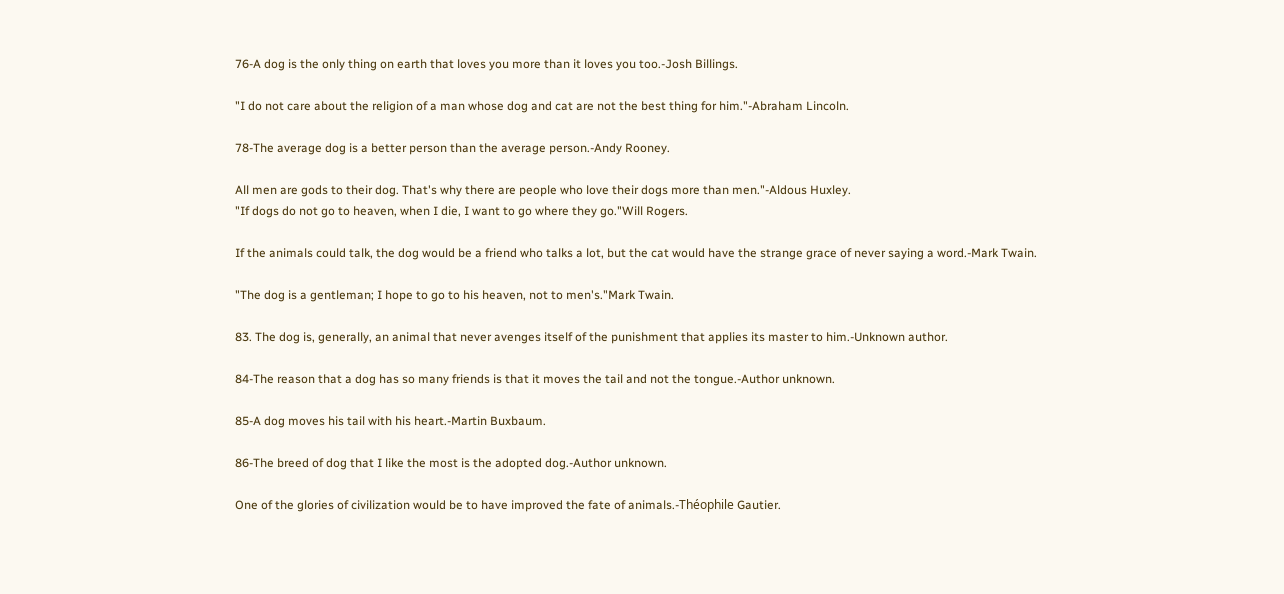76-A dog is the only thing on earth that loves you more than it loves you too.-Josh Billings.

"I do not care about the religion of a man whose dog and cat are not the best thing for him."-Abraham Lincoln.

78-The average dog is a better person than the average person.-Andy Rooney.

All men are gods to their dog. That's why there are people who love their dogs more than men."-Aldous Huxley.
"If dogs do not go to heaven, when I die, I want to go where they go."Will Rogers.

If the animals could talk, the dog would be a friend who talks a lot, but the cat would have the strange grace of never saying a word.-Mark Twain.

"The dog is a gentleman; I hope to go to his heaven, not to men's."Mark Twain.

83. The dog is, generally, an animal that never avenges itself of the punishment that applies its master to him.-Unknown author.

84-The reason that a dog has so many friends is that it moves the tail and not the tongue.-Author unknown.

85-A dog moves his tail with his heart.-Martin Buxbaum.

86-The breed of dog that I like the most is the adopted dog.-Author unknown.

One of the glories of civilization would be to have improved the fate of animals.-Théophile Gautier.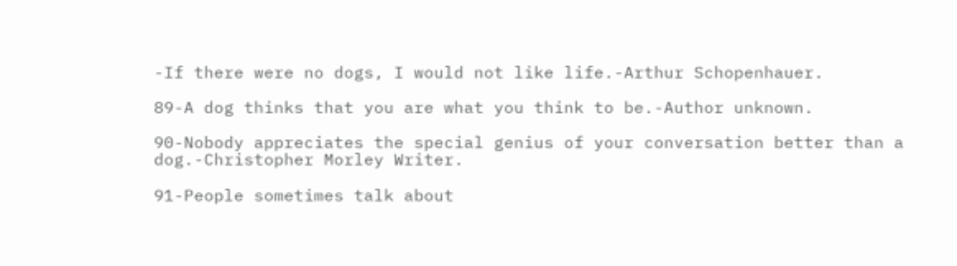-If there were no dogs, I would not like life.-Arthur Schopenhauer.

89-A dog thinks that you are what you think to be.-Author unknown.

90-Nobody appreciates the special genius of your conversation better than a dog.-Christopher Morley Writer.

91-People sometimes talk about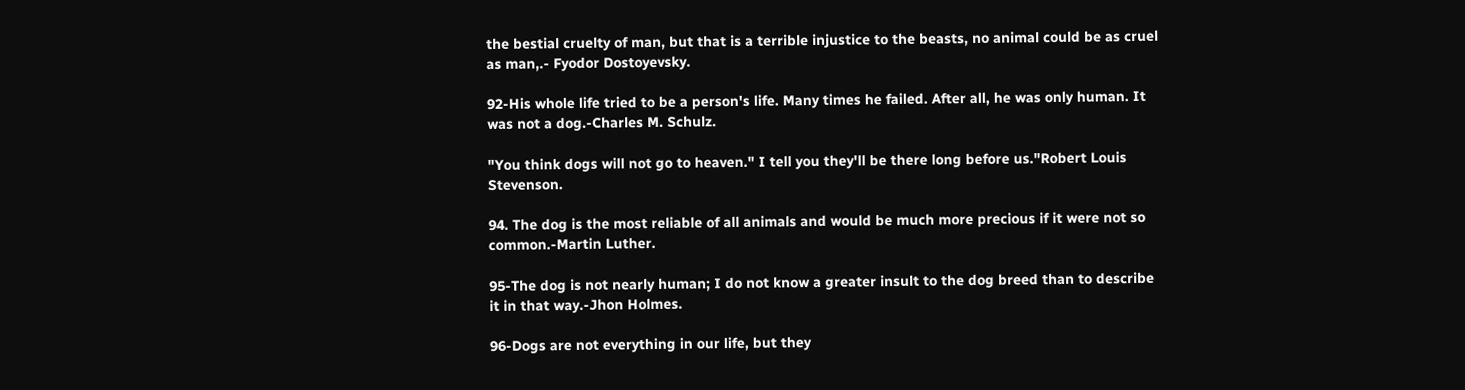the bestial cruelty of man, but that is a terrible injustice to the beasts, no animal could be as cruel as man,.- Fyodor Dostoyevsky.

92-His whole life tried to be a person's life. Many times he failed. After all, he was only human. It was not a dog.-Charles M. Schulz.

"You think dogs will not go to heaven." I tell you they'll be there long before us."Robert Louis Stevenson.

94. The dog is the most reliable of all animals and would be much more precious if it were not so common.-Martin Luther.

95-The dog is not nearly human; I do not know a greater insult to the dog breed than to describe it in that way.-Jhon Holmes.

96-Dogs are not everything in our life, but they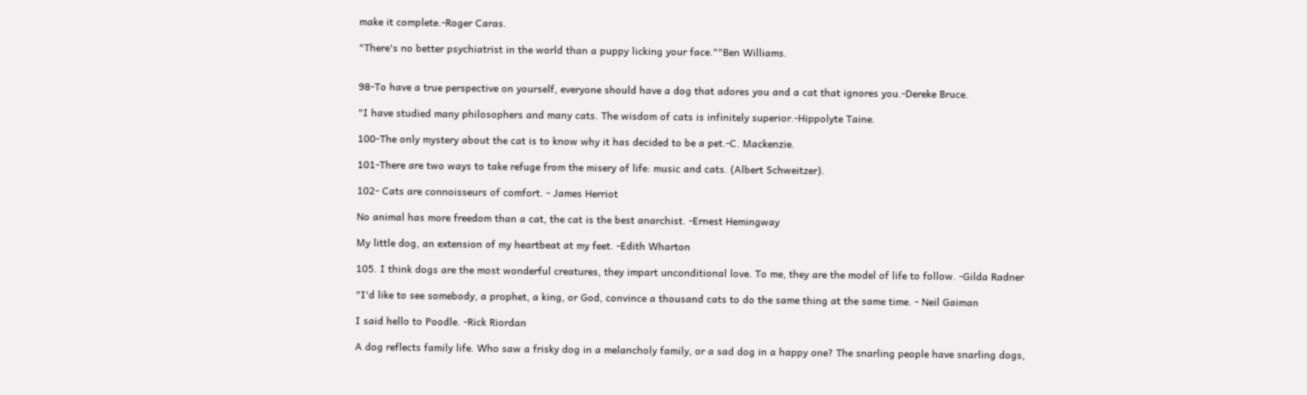make it complete.-Roger Caras.

"There's no better psychiatrist in the world than a puppy licking your face.""Ben Williams.


98-To have a true perspective on yourself, everyone should have a dog that adores you and a cat that ignores you.-Dereke Bruce.

"I have studied many philosophers and many cats. The wisdom of cats is infinitely superior.-Hippolyte Taine.

100-The only mystery about the cat is to know why it has decided to be a pet.-C. Mackenzie.

101-There are two ways to take refuge from the misery of life: music and cats. (Albert Schweitzer).

102- Cats are connoisseurs of comfort. - James Herriot

No animal has more freedom than a cat, the cat is the best anarchist. -Ernest Hemingway

My little dog, an extension of my heartbeat at my feet. -Edith Wharton

105. I think dogs are the most wonderful creatures, they impart unconditional love. To me, they are the model of life to follow. -Gilda Radner

"I'd like to see somebody, a prophet, a king, or God, convince a thousand cats to do the same thing at the same time. - Neil Gaiman

I said hello to Poodle. -Rick Riordan

A dog reflects family life. Who saw a frisky dog in a melancholy family, or a sad dog in a happy one? The snarling people have snarling dogs,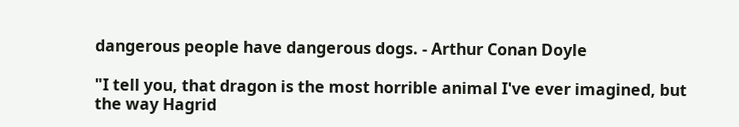dangerous people have dangerous dogs. - Arthur Conan Doyle

"I tell you, that dragon is the most horrible animal I've ever imagined, but the way Hagrid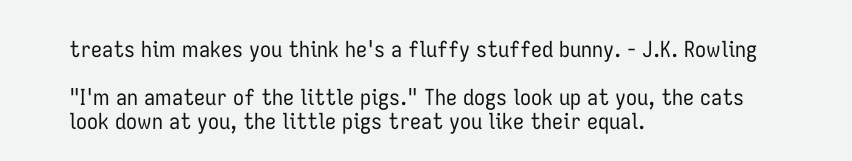treats him makes you think he's a fluffy stuffed bunny. - J.K. Rowling

"I'm an amateur of the little pigs." The dogs look up at you, the cats look down at you, the little pigs treat you like their equal.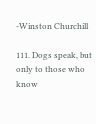-Winston Churchill

111. Dogs speak, but only to those who know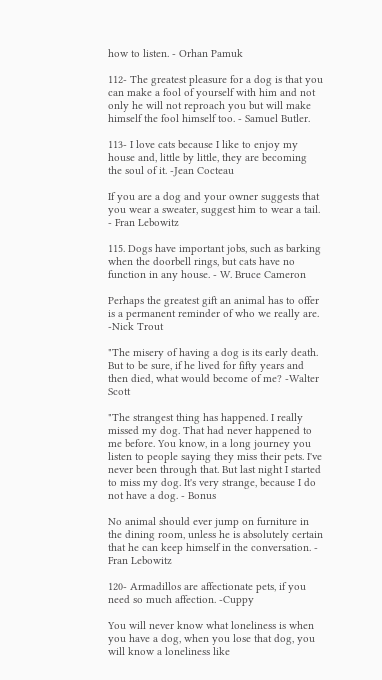how to listen. - Orhan Pamuk

112- The greatest pleasure for a dog is that you can make a fool of yourself with him and not only he will not reproach you but will make himself the fool himself too. - Samuel Butler.

113- I love cats because I like to enjoy my house and, little by little, they are becoming the soul of it. -Jean Cocteau

If you are a dog and your owner suggests that you wear a sweater, suggest him to wear a tail. - Fran Lebowitz

115. Dogs have important jobs, such as barking when the doorbell rings, but cats have no function in any house. - W. Bruce Cameron

Perhaps the greatest gift an animal has to offer is a permanent reminder of who we really are. -Nick Trout

"The misery of having a dog is its early death. But to be sure, if he lived for fifty years and then died, what would become of me? -Walter Scott

"The strangest thing has happened. I really missed my dog. That had never happened to me before. You know, in a long journey you listen to people saying they miss their pets. I've never been through that. But last night I started to miss my dog. It's very strange, because I do not have a dog. - Bonus

No animal should ever jump on furniture in the dining room, unless he is absolutely certain that he can keep himself in the conversation. - Fran Lebowitz

120- Armadillos are affectionate pets, if you need so much affection. -Cuppy

You will never know what loneliness is when you have a dog, when you lose that dog, you will know a loneliness like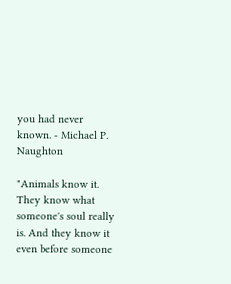you had never known. - Michael P. Naughton

"Animals know it. They know what someone's soul really is. And they know it even before someone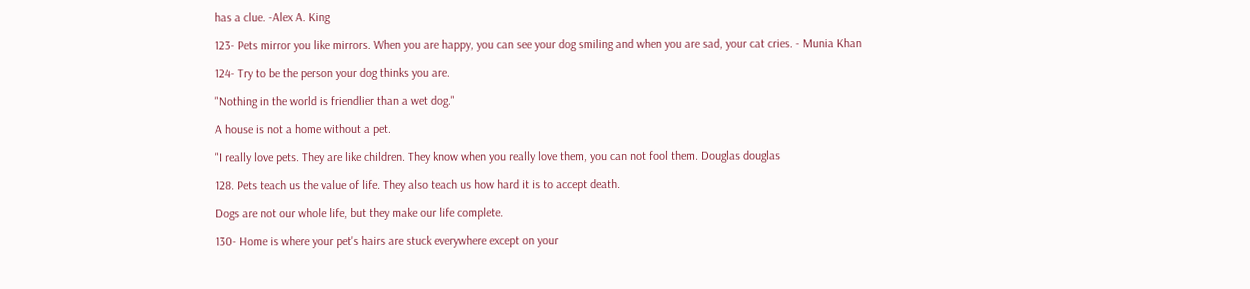has a clue. -Alex A. King

123- Pets mirror you like mirrors. When you are happy, you can see your dog smiling and when you are sad, your cat cries. - Munia Khan

124- Try to be the person your dog thinks you are.

"Nothing in the world is friendlier than a wet dog."

A house is not a home without a pet.

"I really love pets. They are like children. They know when you really love them, you can not fool them. Douglas douglas

128. Pets teach us the value of life. They also teach us how hard it is to accept death.

Dogs are not our whole life, but they make our life complete.

130- Home is where your pet's hairs are stuck everywhere except on your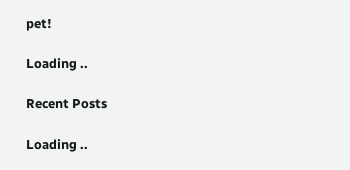pet!

Loading ..

Recent Posts

Loading ..